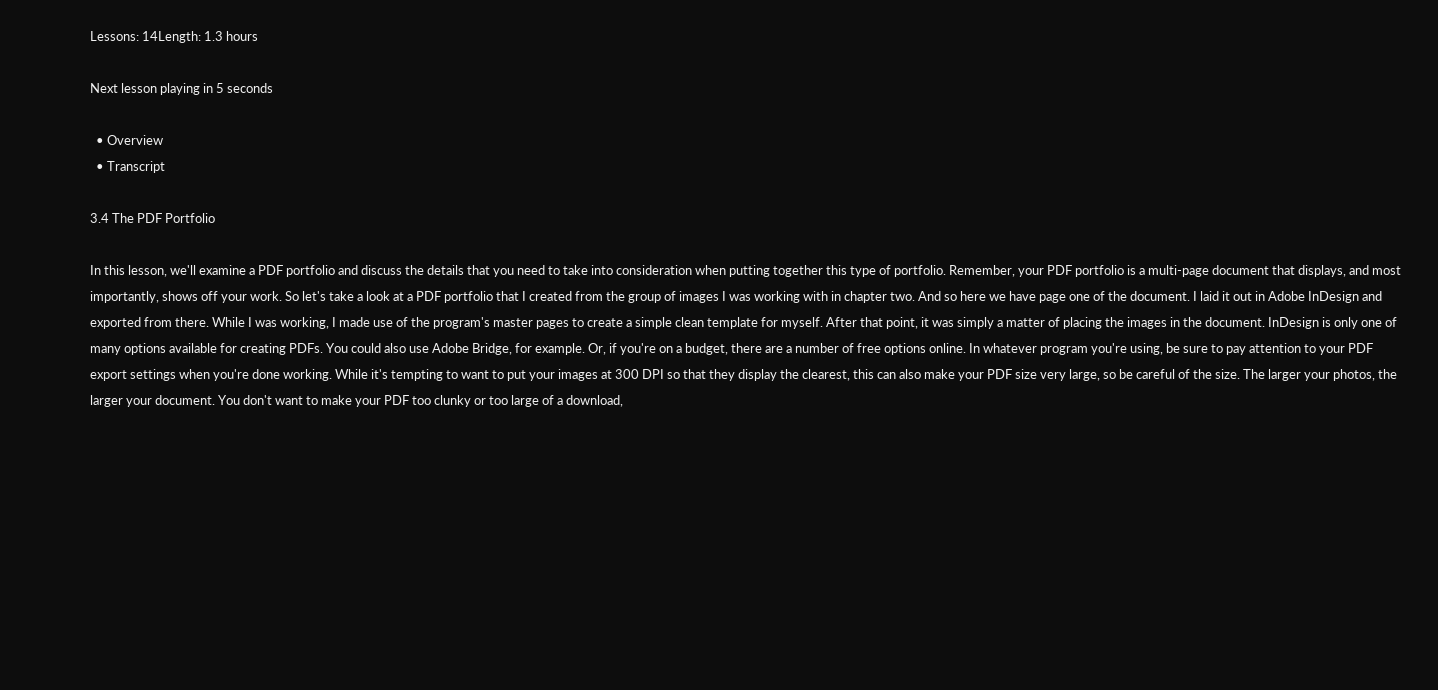Lessons: 14Length: 1.3 hours

Next lesson playing in 5 seconds

  • Overview
  • Transcript

3.4 The PDF Portfolio

In this lesson, we'll examine a PDF portfolio and discuss the details that you need to take into consideration when putting together this type of portfolio. Remember, your PDF portfolio is a multi-page document that displays, and most importantly, shows off your work. So let's take a look at a PDF portfolio that I created from the group of images I was working with in chapter two. And so here we have page one of the document. I laid it out in Adobe InDesign and exported from there. While I was working, I made use of the program's master pages to create a simple clean template for myself. After that point, it was simply a matter of placing the images in the document. InDesign is only one of many options available for creating PDFs. You could also use Adobe Bridge, for example. Or, if you're on a budget, there are a number of free options online. In whatever program you're using, be sure to pay attention to your PDF export settings when you're done working. While it's tempting to want to put your images at 300 DPI so that they display the clearest, this can also make your PDF size very large, so be careful of the size. The larger your photos, the larger your document. You don't want to make your PDF too clunky or too large of a download,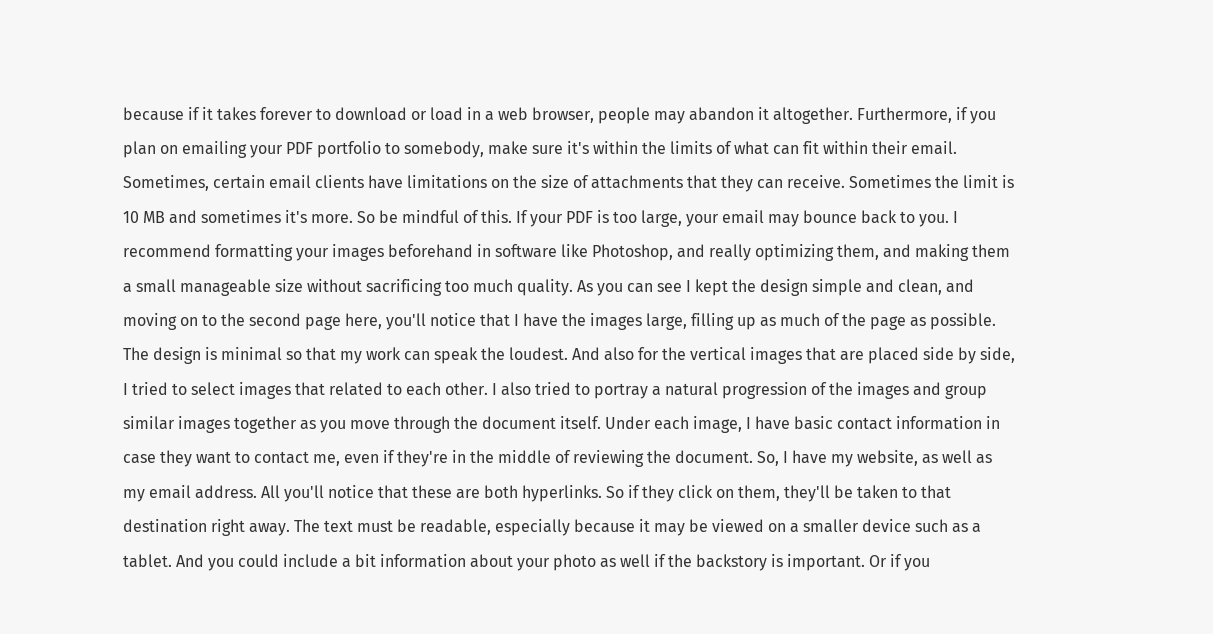because if it takes forever to download or load in a web browser, people may abandon it altogether. Furthermore, if you plan on emailing your PDF portfolio to somebody, make sure it's within the limits of what can fit within their email. Sometimes, certain email clients have limitations on the size of attachments that they can receive. Sometimes the limit is 10 MB and sometimes it's more. So be mindful of this. If your PDF is too large, your email may bounce back to you. I recommend formatting your images beforehand in software like Photoshop, and really optimizing them, and making them a small manageable size without sacrificing too much quality. As you can see I kept the design simple and clean, and moving on to the second page here, you'll notice that I have the images large, filling up as much of the page as possible. The design is minimal so that my work can speak the loudest. And also for the vertical images that are placed side by side, I tried to select images that related to each other. I also tried to portray a natural progression of the images and group similar images together as you move through the document itself. Under each image, I have basic contact information in case they want to contact me, even if they're in the middle of reviewing the document. So, I have my website, as well as my email address. All you'll notice that these are both hyperlinks. So if they click on them, they'll be taken to that destination right away. The text must be readable, especially because it may be viewed on a smaller device such as a tablet. And you could include a bit information about your photo as well if the backstory is important. Or if you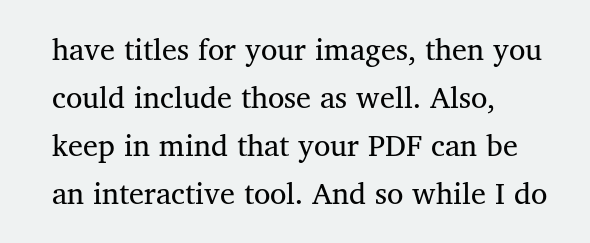have titles for your images, then you could include those as well. Also, keep in mind that your PDF can be an interactive tool. And so while I do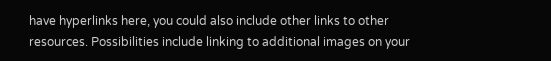have hyperlinks here, you could also include other links to other resources. Possibilities include linking to additional images on your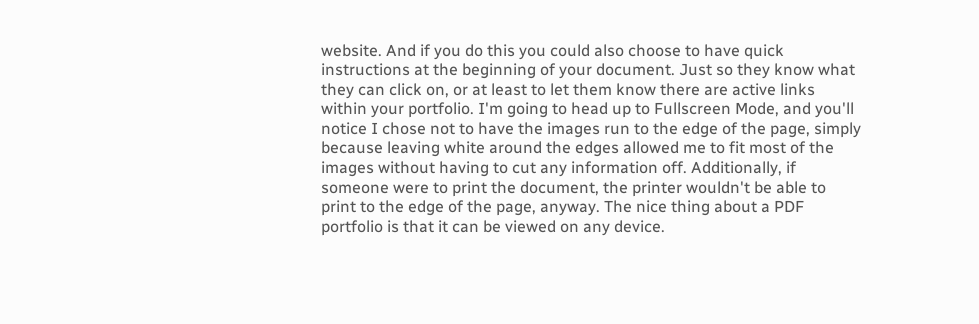website. And if you do this you could also choose to have quick instructions at the beginning of your document. Just so they know what they can click on, or at least to let them know there are active links within your portfolio. I'm going to head up to Fullscreen Mode, and you'll notice I chose not to have the images run to the edge of the page, simply because leaving white around the edges allowed me to fit most of the images without having to cut any information off. Additionally, if someone were to print the document, the printer wouldn't be able to print to the edge of the page, anyway. The nice thing about a PDF portfolio is that it can be viewed on any device.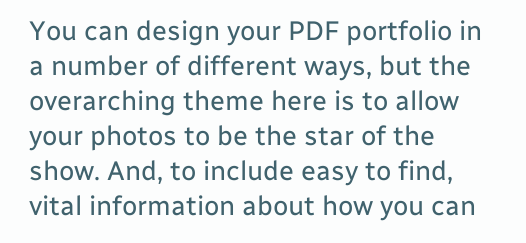You can design your PDF portfolio in a number of different ways, but the overarching theme here is to allow your photos to be the star of the show. And, to include easy to find, vital information about how you can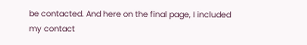be contacted. And here on the final page, I included my contact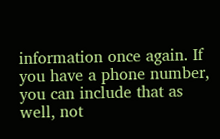information once again. If you have a phone number, you can include that as well, not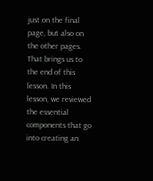just on the final page, but also on the other pages. That brings us to the end of this lesson. In this lesson, we reviewed the essential components that go into creating an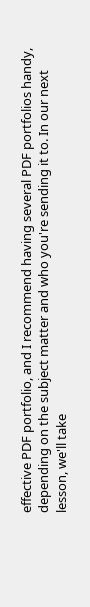effective PDF portfolio, and I recommend having several PDF portfolios handy, depending on the subject matter and who you're sending it to. In our next lesson, we'll take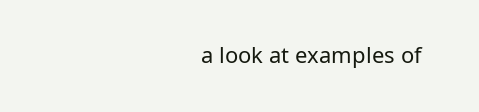a look at examples of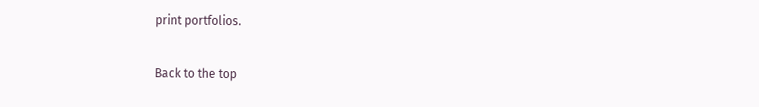print portfolios.

Back to the top